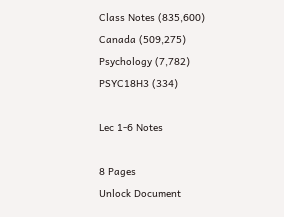Class Notes (835,600)
Canada (509,275)
Psychology (7,782)
PSYC18H3 (334)

Lec 1-6 Notes

8 Pages
Unlock Document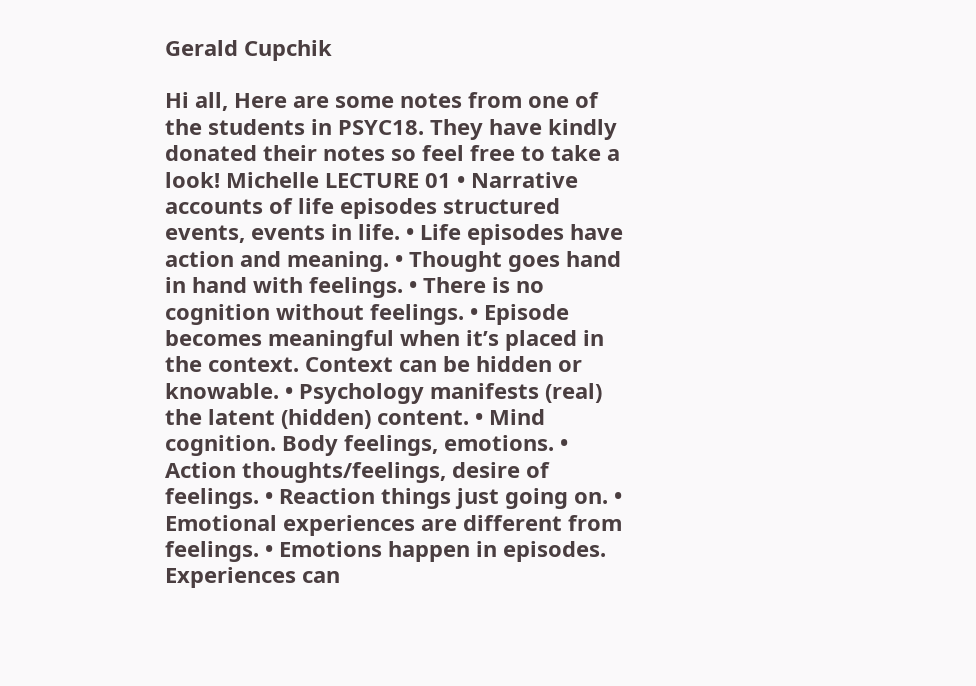Gerald Cupchik

Hi all, Here are some notes from one of the students in PSYC18. They have kindly donated their notes so feel free to take a look! Michelle LECTURE 01 • Narrative accounts of life episodes structured events, events in life. • Life episodes have action and meaning. • Thought goes hand in hand with feelings. • There is no cognition without feelings. • Episode becomes meaningful when it’s placed in the context. Context can be hidden or knowable. • Psychology manifests (real) the latent (hidden) content. • Mind cognition. Body feelings, emotions. • Action thoughts/feelings, desire of feelings. • Reaction things just going on. • Emotional experiences are different from feelings. • Emotions happen in episodes. Experiences can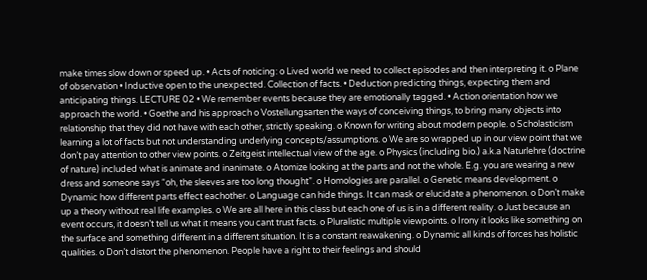make times slow down or speed up. • Acts of noticing: o Lived world we need to collect episodes and then interpreting it. o Plane of observation • Inductive open to the unexpected. Collection of facts. • Deduction predicting things, expecting them and anticipating things. LECTURE 02 • We remember events because they are emotionally tagged. • Action orientation how we approach the world. • Goethe and his approach o Vostellungsarten the ways of conceiving things, to bring many objects into relationship that they did not have with each other, strictly speaking. o Known for writing about modern people. o Scholasticism learning a lot of facts but not understanding underlying concepts/assumptions. o We are so wrapped up in our view point that we don’t pay attention to other view points. o Zeitgeist intellectual view of the age. o Physics (including bio.) a.k.a Naturlehre (doctrine of nature) included what is animate and inanimate. o Atomize looking at the parts and not the whole. E.g. you are wearing a new dress and someone says “oh, the sleeves are too long thought”. o Homologies are parallel. o Genetic means development. o Dynamic how different parts effect eachother. o Language can hide things. It can mask or elucidate a phenomenon. o Don’t make up a theory without real life examples. o We are all here in this class but each one of us is in a different reality. o Just because an event occurs, it doesn’t tell us what it means you cant trust facts. o Pluralistic multiple viewpoints. o Irony it looks like something on the surface and something different in a different situation. It is a constant reawakening. o Dynamic all kinds of forces has holistic qualities. o Don’t distort the phenomenon. People have a right to their feelings and should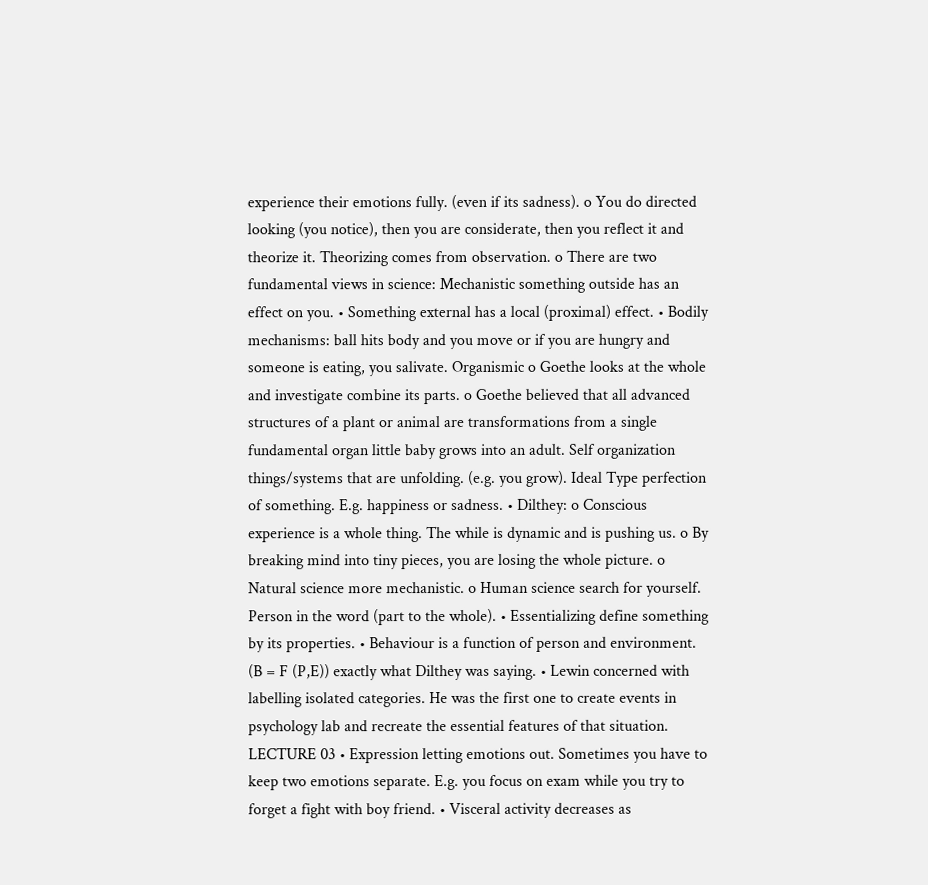experience their emotions fully. (even if its sadness). o You do directed looking (you notice), then you are considerate, then you reflect it and theorize it. Theorizing comes from observation. o There are two fundamental views in science: Mechanistic something outside has an effect on you. • Something external has a local (proximal) effect. • Bodily mechanisms: ball hits body and you move or if you are hungry and someone is eating, you salivate. Organismic o Goethe looks at the whole and investigate combine its parts. o Goethe believed that all advanced structures of a plant or animal are transformations from a single fundamental organ little baby grows into an adult. Self organization things/systems that are unfolding. (e.g. you grow). Ideal Type perfection of something. E.g. happiness or sadness. • Dilthey: o Conscious experience is a whole thing. The while is dynamic and is pushing us. o By breaking mind into tiny pieces, you are losing the whole picture. o Natural science more mechanistic. o Human science search for yourself. Person in the word (part to the whole). • Essentializing define something by its properties. • Behaviour is a function of person and environment. (B = F (P,E)) exactly what Dilthey was saying. • Lewin concerned with labelling isolated categories. He was the first one to create events in psychology lab and recreate the essential features of that situation. LECTURE 03 • Expression letting emotions out. Sometimes you have to keep two emotions separate. E.g. you focus on exam while you try to forget a fight with boy friend. • Visceral activity decreases as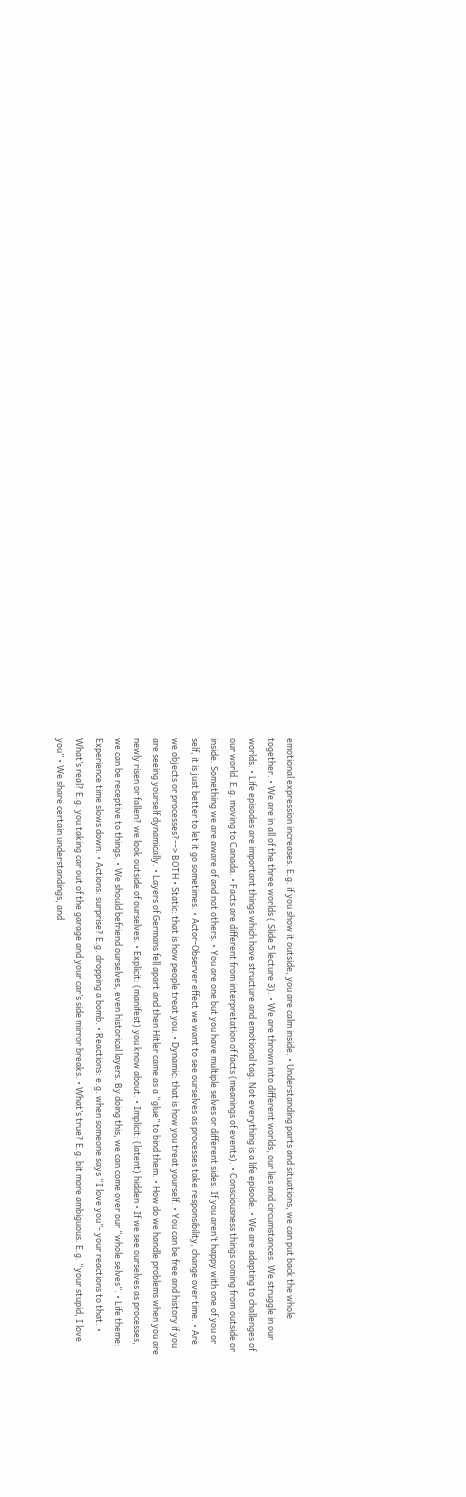emotional expression increases. E.g. if you show it outside, you are calm inside. • Understanding parts and situations, we can put back the whole together. • We are in all of the three worlds ( Slide 5 lecture 3). • We are thrown into different worlds, our lies and circumstances. We struggle in our worlds. • Life episodes are important things which have structure and emotional tag. Not everything is a life episode. • We are adapting to challenges of our world. E.g. moving to Canada. • Facts are different from interpretation of facts (meanings of events). • Consciousness things coming from outside or inside. Something we are aware of and not others. • You are one but you have multiple selves or different sides. If you aren’t happy with one of you or self, it is just better to let it go sometimes. • Actor-Observer effect we want to see ourselves as processes take responsibility, change over time. • Are we objects or processes?--> BOTH • Static: that is how people treat you. • Dynamic: that is how you treat yourself. • You can be free and history if you are seeing yourself dynamically. • Layers of Germans fell apart and then Hitler came as a “glue” to bind them. • How do we handle problems when you are newly risen or fallen? we look outside of ourselves. • Explicit: (manifest) you know about. • Implicit: (latent) hidden • If we see ourselves as processes, we can be receptive to things. • We should befriend ourselves, even historical layers. By doing this, we can come over our “whole selves”. • Life theme: Experience time slows down. • Actions: surprise? E.g. dropping a bomb. • Reactions: e.g. when someone says “I love you”- your reactions to that. • What’s real? E.g. you taking car out of the garage and your car’s side mirror breaks. • What’s true? E.g. bit more ambiguous. E.g. “your stupid, I love you” • We share certain understandings, and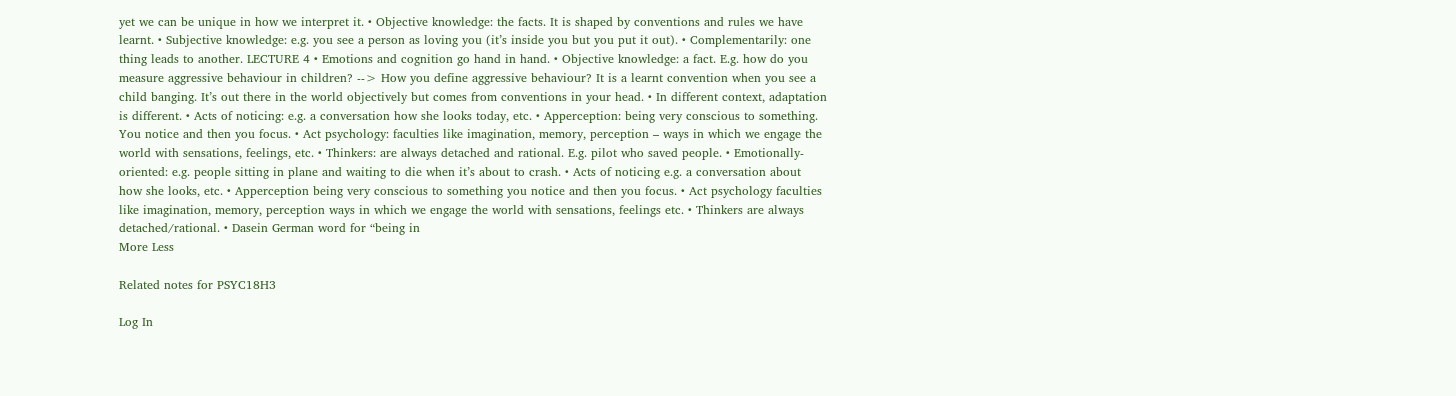yet we can be unique in how we interpret it. • Objective knowledge: the facts. It is shaped by conventions and rules we have learnt. • Subjective knowledge: e.g. you see a person as loving you (it’s inside you but you put it out). • Complementarily: one thing leads to another. LECTURE 4 • Emotions and cognition go hand in hand. • Objective knowledge: a fact. E.g. how do you measure aggressive behaviour in children? --> How you define aggressive behaviour? It is a learnt convention when you see a child banging. It’s out there in the world objectively but comes from conventions in your head. • In different context, adaptation is different. • Acts of noticing: e.g. a conversation how she looks today, etc. • Apperception: being very conscious to something. You notice and then you focus. • Act psychology: faculties like imagination, memory, perception – ways in which we engage the world with sensations, feelings, etc. • Thinkers: are always detached and rational. E.g. pilot who saved people. • Emotionally-oriented: e.g. people sitting in plane and waiting to die when it’s about to crash. • Acts of noticing e.g. a conversation about how she looks, etc. • Apperception being very conscious to something you notice and then you focus. • Act psychology faculties like imagination, memory, perception ways in which we engage the world with sensations, feelings etc. • Thinkers are always detached/rational. • Dasein German word for “being in
More Less

Related notes for PSYC18H3

Log In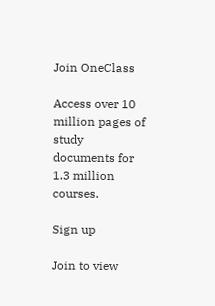Join OneClass

Access over 10 million pages of study
documents for 1.3 million courses.

Sign up

Join to view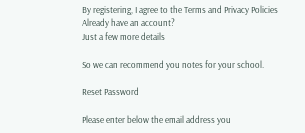By registering, I agree to the Terms and Privacy Policies
Already have an account?
Just a few more details

So we can recommend you notes for your school.

Reset Password

Please enter below the email address you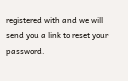registered with and we will send you a link to reset your password.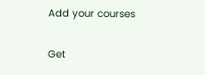Add your courses

Get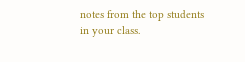notes from the top students in your class.